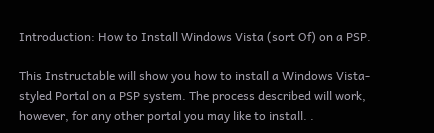Introduction: How to Install Windows Vista (sort Of) on a PSP.

This Instructable will show you how to install a Windows Vista-styled Portal on a PSP system. The process described will work, however, for any other portal you may like to install. .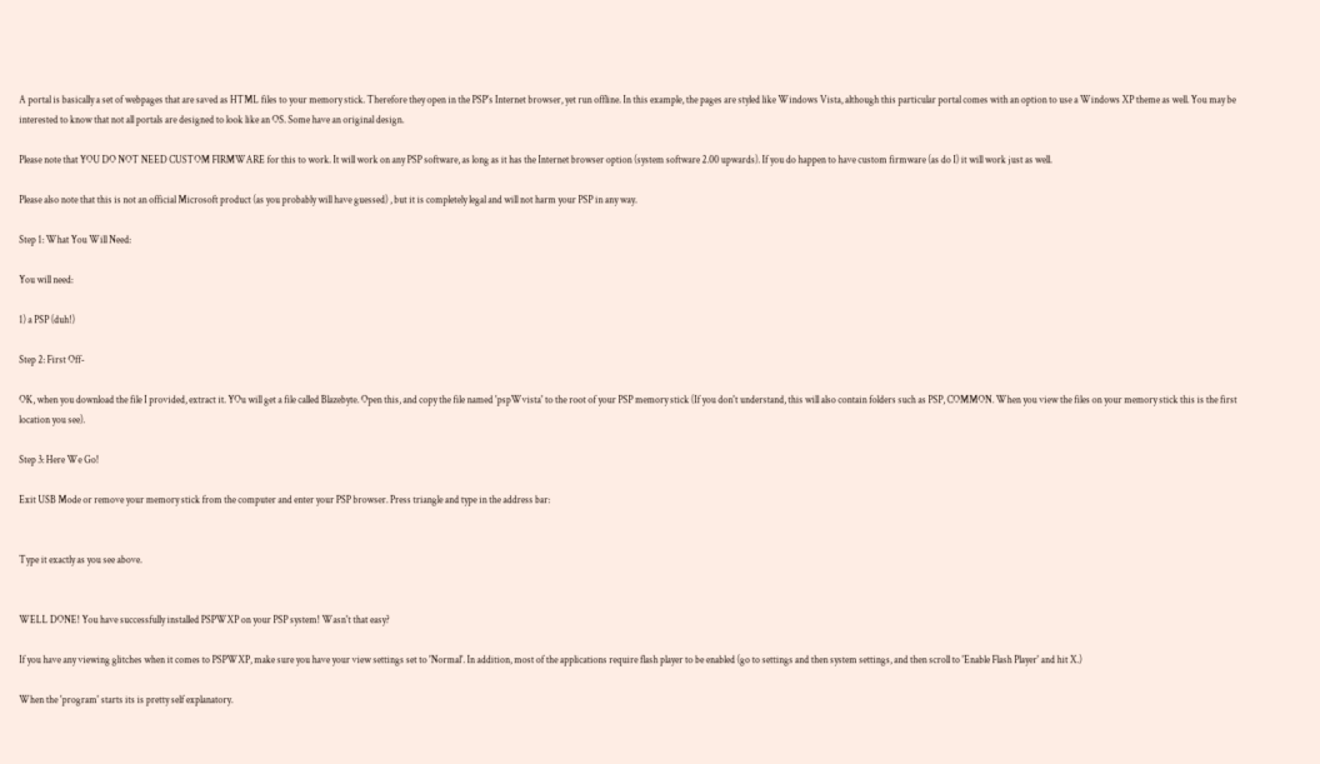A portal is basically a set of webpages that are saved as HTML files to your memory stick. Therefore they open in the PSP's Internet browser, yet run offline. In this example, the pages are styled like Windows Vista, although this particular portal comes with an option to use a Windows XP theme as well. You may be interested to know that not all portals are designed to look like an OS. Some have an original design.

Please note that YOU DO NOT NEED CUSTOM FIRMWARE for this to work. It will work on any PSP software, as long as it has the Internet browser option (system software 2.00 upwards). If you do happen to have custom firmware (as do I) it will work just as well.

Please also note that this is not an official Microsoft product (as you probably will have guessed) , but it is completely legal and will not harm your PSP in any way.

Step 1: What You Will Need:

You will need:

1) a PSP (duh!)

Step 2: First Off-

OK, when you download the file I provided, extract it. YOu will get a file called Blazebyte. Open this, and copy the file named 'pspWvista' to the root of your PSP memory stick (If you don't understand, this will also contain folders such as PSP, COMMON. When you view the files on your memory stick this is the first location you see).

Step 3: Here We Go!

Exit USB Mode or remove your memory stick from the computer and enter your PSP browser. Press triangle and type in the address bar:


Type it exactly as you see above.


WELL DONE! You have successfully installed PSPWXP on your PSP system! Wasn't that easy?

If you have any viewing glitches when it comes to PSPWXP, make sure you have your view settings set to 'Normal'. In addition, most of the applications require flash player to be enabled (go to settings and then system settings, and then scroll to 'Enable Flash Player' and hit X.)

When the 'program' starts its is pretty self explanatory.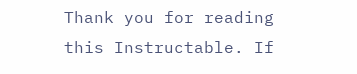Thank you for reading this Instructable. If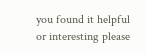you found it helpful or interesting please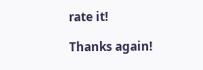rate it!

Thanks again!